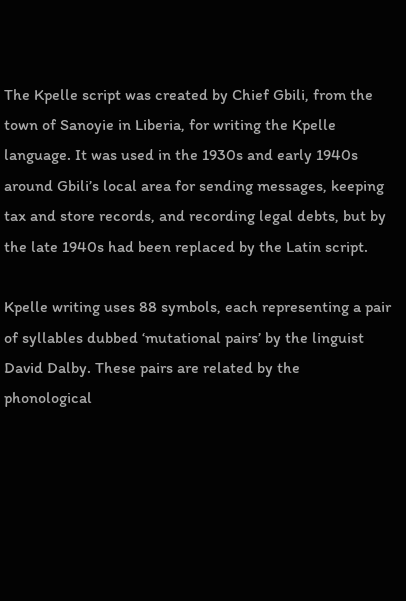The Kpelle script was created by Chief Gbili, from the town of Sanoyie in Liberia, for writing the Kpelle language. It was used in the 1930s and early 1940s around Gbili’s local area for sending messages, keeping tax and store records, and recording legal debts, but by the late 1940s had been replaced by the Latin script.

Kpelle writing uses 88 symbols, each representing a pair of syllables dubbed ‘mutational pairs’ by the linguist David Dalby. These pairs are related by the phonological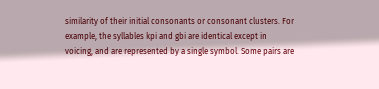similarity of their initial consonants or consonant clusters. For example, the syllables kpi and gbi are identical except in voicing, and are represented by a single symbol. Some pairs are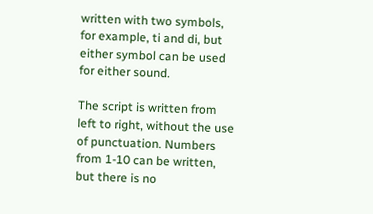written with two symbols, for example, ti and di, but either symbol can be used for either sound.

The script is written from left to right, without the use of punctuation. Numbers from 1-10 can be written, but there is no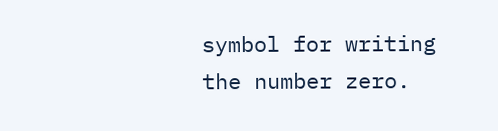symbol for writing the number zero.